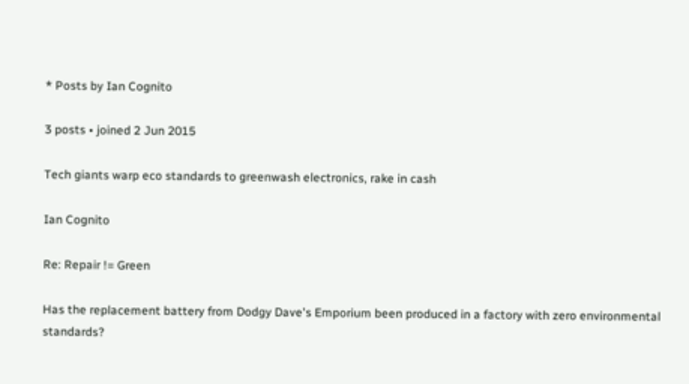* Posts by Ian Cognito

3 posts • joined 2 Jun 2015

Tech giants warp eco standards to greenwash electronics, rake in cash

Ian Cognito

Re: Repair != Green

Has the replacement battery from Dodgy Dave's Emporium been produced in a factory with zero environmental standards?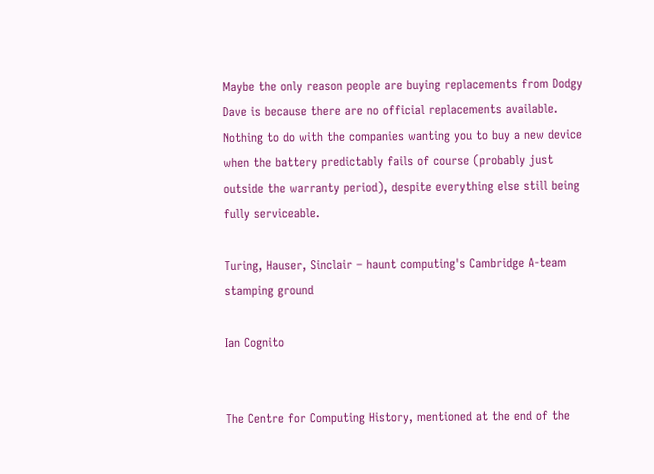Maybe the only reason people are buying replacements from Dodgy Dave is because there are no official replacements available. Nothing to do with the companies wanting you to buy a new device when the battery predictably fails of course (probably just outside the warranty period), despite everything else still being fully serviceable.

Turing, Hauser, Sinclair – haunt computing's Cambridge A-team stamping ground

Ian Cognito


The Centre for Computing History, mentioned at the end of the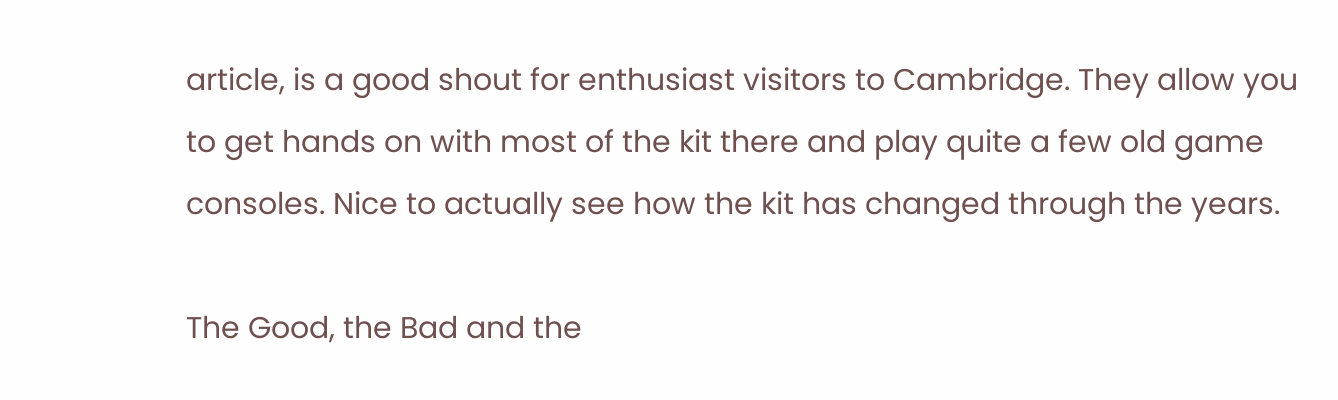article, is a good shout for enthusiast visitors to Cambridge. They allow you to get hands on with most of the kit there and play quite a few old game consoles. Nice to actually see how the kit has changed through the years.

The Good, the Bad and the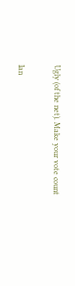Ugly (of the net). Make your vote count

Ian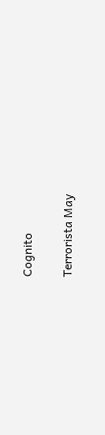Cognito

Terrorista May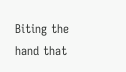Biting the hand that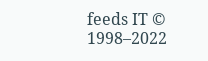feeds IT © 1998–2022